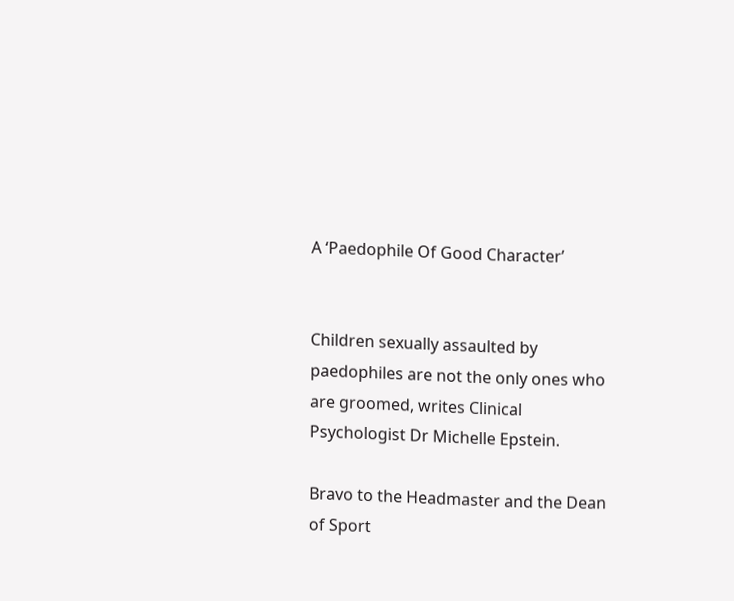A ‘Paedophile Of Good Character’


Children sexually assaulted by paedophiles are not the only ones who are groomed, writes Clinical Psychologist Dr Michelle Epstein.

Bravo to the Headmaster and the Dean of Sport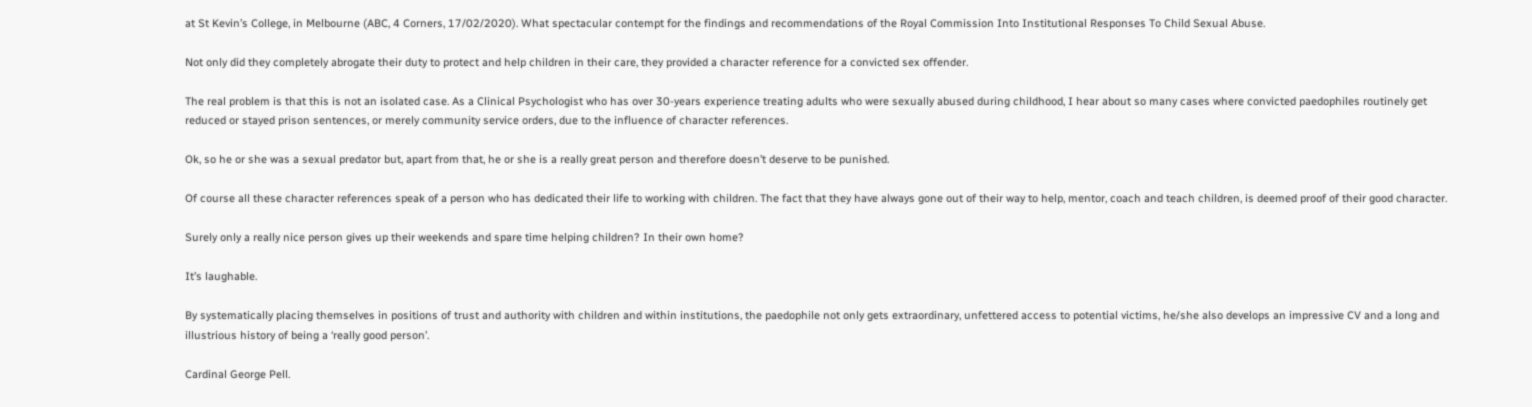at St Kevin’s College, in Melbourne (ABC, 4 Corners, 17/02/2020). What spectacular contempt for the findings and recommendations of the Royal Commission Into Institutional Responses To Child Sexual Abuse.

Not only did they completely abrogate their duty to protect and help children in their care, they provided a character reference for a convicted sex offender.

The real problem is that this is not an isolated case. As a Clinical Psychologist who has over 30-years experience treating adults who were sexually abused during childhood, I hear about so many cases where convicted paedophiles routinely get reduced or stayed prison sentences, or merely community service orders, due to the influence of character references.

Ok, so he or she was a sexual predator but, apart from that, he or she is a really great person and therefore doesn’t deserve to be punished.

Of course all these character references speak of a person who has dedicated their life to working with children. The fact that they have always gone out of their way to help, mentor, coach and teach children, is deemed proof of their good character.

Surely only a really nice person gives up their weekends and spare time helping children? In their own home?

It’s laughable.

By systematically placing themselves in positions of trust and authority with children and within institutions, the paedophile not only gets extraordinary, unfettered access to potential victims, he/she also develops an impressive CV and a long and illustrious history of being a ‘really good person’.

Cardinal George Pell.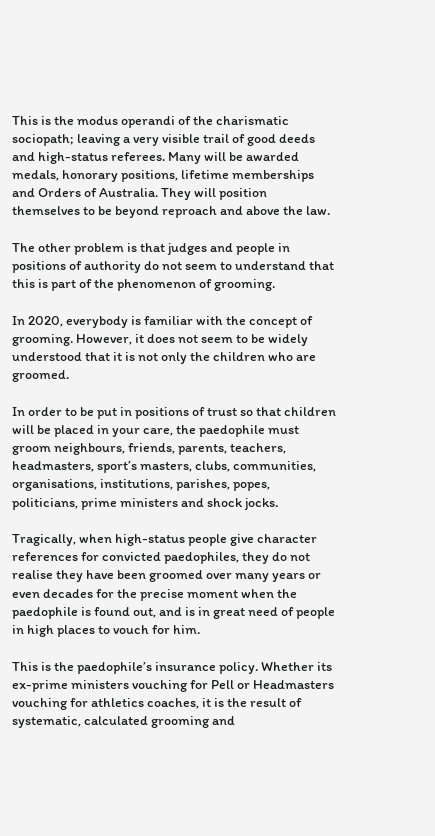This is the modus operandi of the charismatic sociopath; leaving a very visible trail of good deeds and high-status referees. Many will be awarded medals, honorary positions, lifetime memberships and Orders of Australia. They will position themselves to be beyond reproach and above the law.

The other problem is that judges and people in positions of authority do not seem to understand that this is part of the phenomenon of grooming.

In 2020, everybody is familiar with the concept of grooming. However, it does not seem to be widely understood that it is not only the children who are groomed.

In order to be put in positions of trust so that children will be placed in your care, the paedophile must groom neighbours, friends, parents, teachers, headmasters, sport’s masters, clubs, communities, organisations, institutions, parishes, popes, politicians, prime ministers and shock jocks.

Tragically, when high-status people give character references for convicted paedophiles, they do not realise they have been groomed over many years or even decades for the precise moment when the paedophile is found out, and is in great need of people in high places to vouch for him.

This is the paedophile’s insurance policy. Whether its ex-prime ministers vouching for Pell or Headmasters vouching for athletics coaches, it is the result of systematic, calculated grooming and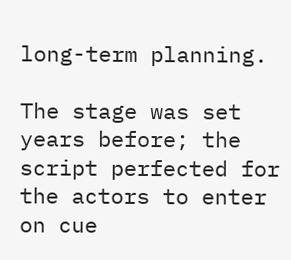long-term planning.

The stage was set years before; the script perfected for the actors to enter on cue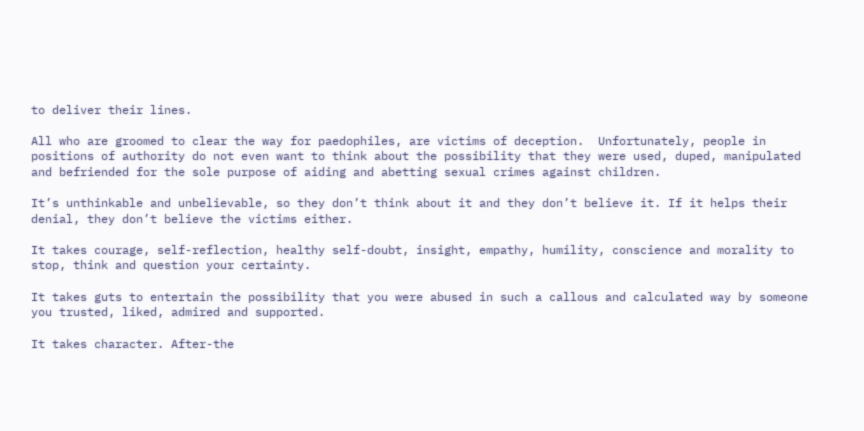to deliver their lines.

All who are groomed to clear the way for paedophiles, are victims of deception.  Unfortunately, people in positions of authority do not even want to think about the possibility that they were used, duped, manipulated and befriended for the sole purpose of aiding and abetting sexual crimes against children.

It’s unthinkable and unbelievable, so they don’t think about it and they don’t believe it. If it helps their denial, they don’t believe the victims either.

It takes courage, self-reflection, healthy self-doubt, insight, empathy, humility, conscience and morality to stop, think and question your certainty.

It takes guts to entertain the possibility that you were abused in such a callous and calculated way by someone you trusted, liked, admired and supported.

It takes character. After-the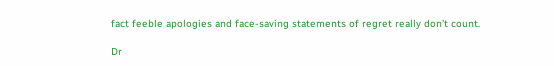fact feeble apologies and face-saving statements of regret really don’t count.

Dr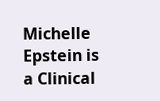Michelle Epstein is a Clinical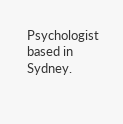Psychologist based in Sydney.